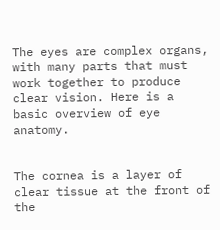The eyes are complex organs, with many parts that must work together to produce clear vision. Here is a basic overview of eye anatomy.


The cornea is a layer of clear tissue at the front of the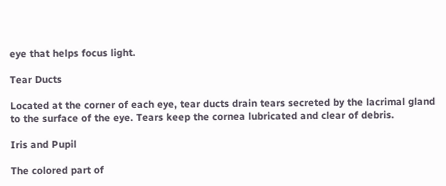eye that helps focus light.

Tear Ducts

Located at the corner of each eye, tear ducts drain tears secreted by the lacrimal gland to the surface of the eye. Tears keep the cornea lubricated and clear of debris.

Iris and Pupil

The colored part of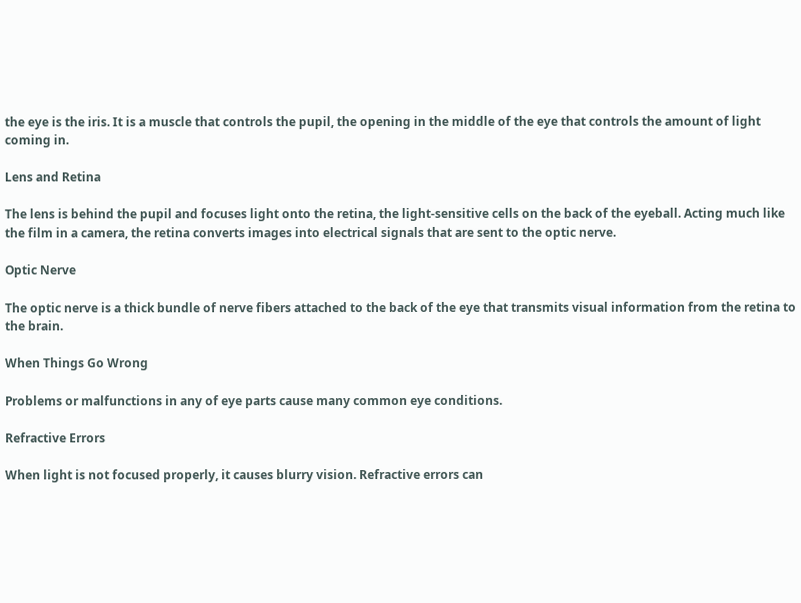the eye is the iris. It is a muscle that controls the pupil, the opening in the middle of the eye that controls the amount of light coming in.

Lens and Retina

The lens is behind the pupil and focuses light onto the retina, the light-sensitive cells on the back of the eyeball. Acting much like the film in a camera, the retina converts images into electrical signals that are sent to the optic nerve.

Optic Nerve

The optic nerve is a thick bundle of nerve fibers attached to the back of the eye that transmits visual information from the retina to the brain.

When Things Go Wrong

Problems or malfunctions in any of eye parts cause many common eye conditions.

Refractive Errors

When light is not focused properly, it causes blurry vision. Refractive errors can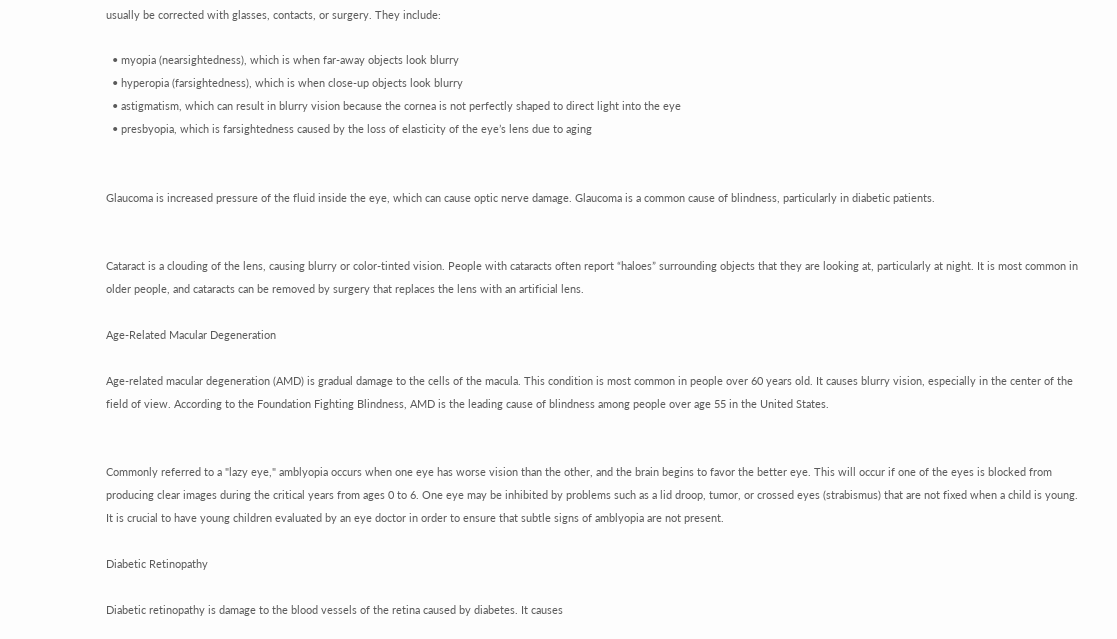usually be corrected with glasses, contacts, or surgery. They include:

  • myopia (nearsightedness), which is when far-away objects look blurry
  • hyperopia (farsightedness), which is when close-up objects look blurry
  • astigmatism, which can result in blurry vision because the cornea is not perfectly shaped to direct light into the eye
  • presbyopia, which is farsightedness caused by the loss of elasticity of the eye’s lens due to aging


Glaucoma is increased pressure of the fluid inside the eye, which can cause optic nerve damage. Glaucoma is a common cause of blindness, particularly in diabetic patients.


Cataract is a clouding of the lens, causing blurry or color-tinted vision. People with cataracts often report “haloes” surrounding objects that they are looking at, particularly at night. It is most common in older people, and cataracts can be removed by surgery that replaces the lens with an artificial lens.

Age-Related Macular Degeneration

Age-related macular degeneration (AMD) is gradual damage to the cells of the macula. This condition is most common in people over 60 years old. It causes blurry vision, especially in the center of the field of view. According to the Foundation Fighting Blindness, AMD is the leading cause of blindness among people over age 55 in the United States.


Commonly referred to a "lazy eye," amblyopia occurs when one eye has worse vision than the other, and the brain begins to favor the better eye. This will occur if one of the eyes is blocked from producing clear images during the critical years from ages 0 to 6. One eye may be inhibited by problems such as a lid droop, tumor, or crossed eyes (strabismus) that are not fixed when a child is young. It is crucial to have young children evaluated by an eye doctor in order to ensure that subtle signs of amblyopia are not present.

Diabetic Retinopathy

Diabetic retinopathy is damage to the blood vessels of the retina caused by diabetes. It causes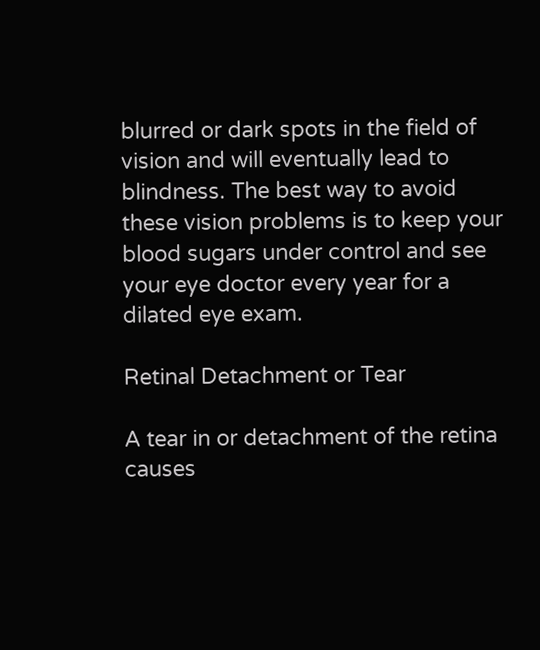blurred or dark spots in the field of vision and will eventually lead to blindness. The best way to avoid these vision problems is to keep your blood sugars under control and see your eye doctor every year for a dilated eye exam.

Retinal Detachment or Tear

A tear in or detachment of the retina causes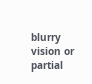blurry vision or partial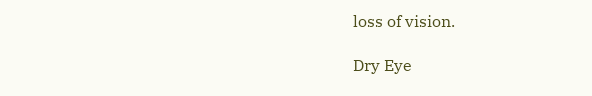loss of vision.

Dry Eye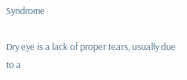Syndrome

Dry eye is a lack of proper tears, usually due to a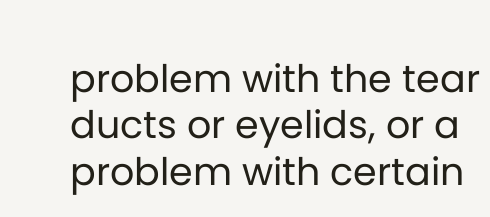problem with the tear ducts or eyelids, or a problem with certain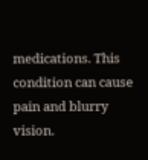medications. This condition can cause pain and blurry vision.